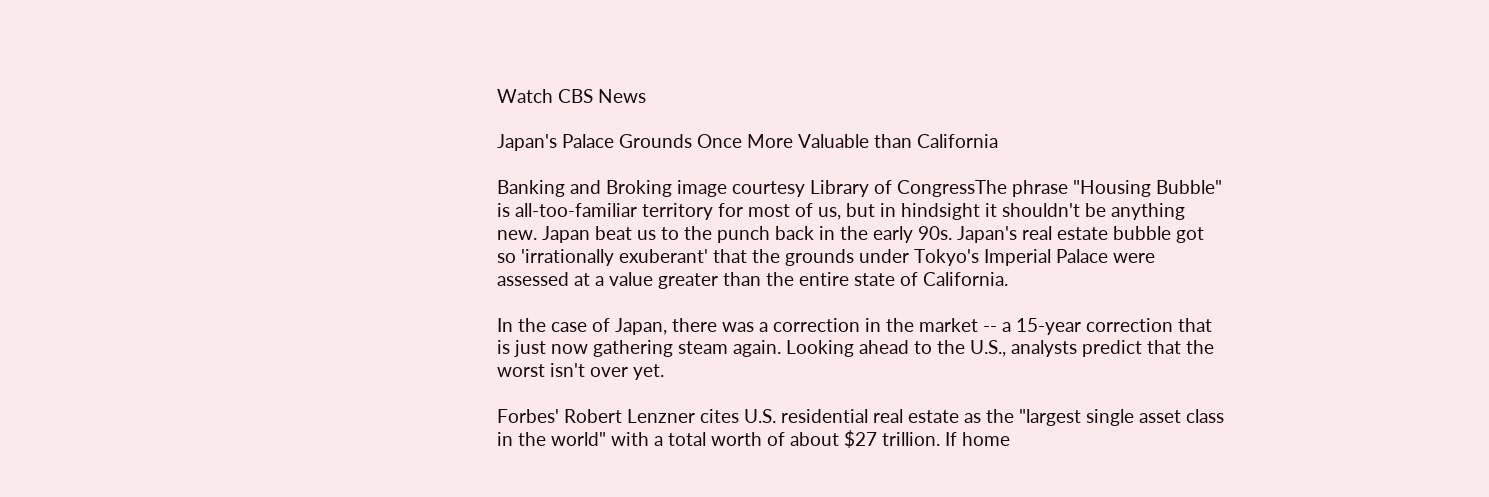Watch CBS News

Japan's Palace Grounds Once More Valuable than California

Banking and Broking image courtesy Library of CongressThe phrase "Housing Bubble" is all-too-familiar territory for most of us, but in hindsight it shouldn't be anything new. Japan beat us to the punch back in the early 90s. Japan's real estate bubble got so 'irrationally exuberant' that the grounds under Tokyo's Imperial Palace were assessed at a value greater than the entire state of California.

In the case of Japan, there was a correction in the market -- a 15-year correction that is just now gathering steam again. Looking ahead to the U.S., analysts predict that the worst isn't over yet.

Forbes' Robert Lenzner cites U.S. residential real estate as the "largest single asset class in the world" with a total worth of about $27 trillion. If home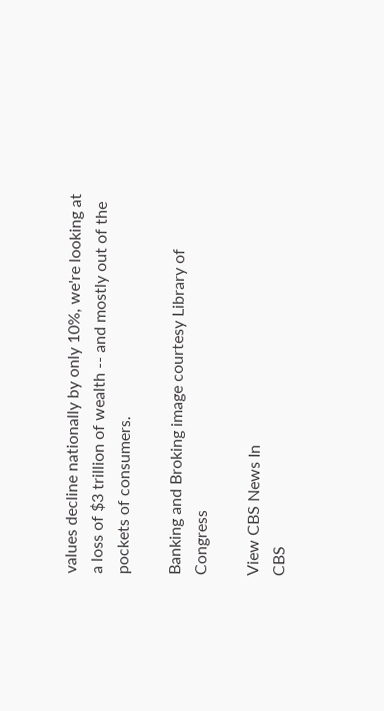values decline nationally by only 10%, we're looking at a loss of $3 trillion of wealth -- and mostly out of the pockets of consumers.

Banking and Broking image courtesy Library of Congress

View CBS News In
CBS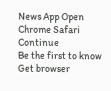News App Open
Chrome Safari Continue
Be the first to know
Get browser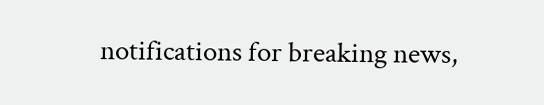notifications for breaking news,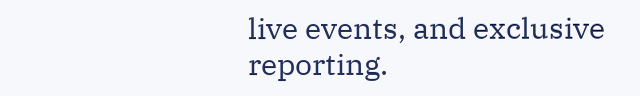live events, and exclusive reporting.